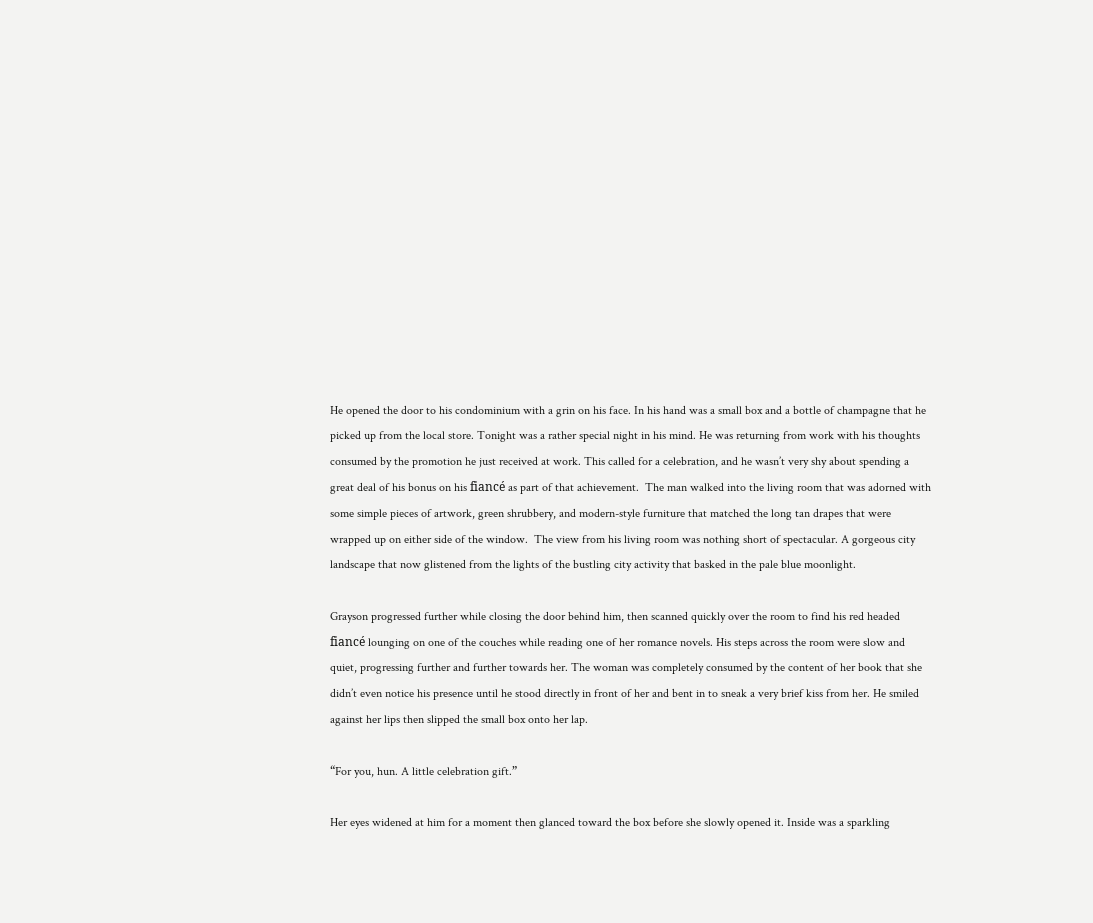He opened the door to his condominium with a grin on his face. In his hand was a small box and a bottle of champagne that he picked up from the local store. Tonight was a rather special night in his mind. He was returning from work with his thoughts consumed by the promotion he just received at work. This called for a celebration, and he wasn’t very shy about spending a great deal of his bonus on his fiancé as part of that achievement.  The man walked into the living room that was adorned with some simple pieces of artwork, green shrubbery, and modern-style furniture that matched the long tan drapes that were wrapped up on either side of the window.  The view from his living room was nothing short of spectacular. A gorgeous city landscape that now glistened from the lights of the bustling city activity that basked in the pale blue moonlight.

Grayson progressed further while closing the door behind him, then scanned quickly over the room to find his red headed fiancé lounging on one of the couches while reading one of her romance novels. His steps across the room were slow and quiet, progressing further and further towards her. The woman was completely consumed by the content of her book that she didn’t even notice his presence until he stood directly in front of her and bent in to sneak a very brief kiss from her. He smiled against her lips then slipped the small box onto her lap.

“For you, hun. A little celebration gift.”

Her eyes widened at him for a moment then glanced toward the box before she slowly opened it. Inside was a sparkling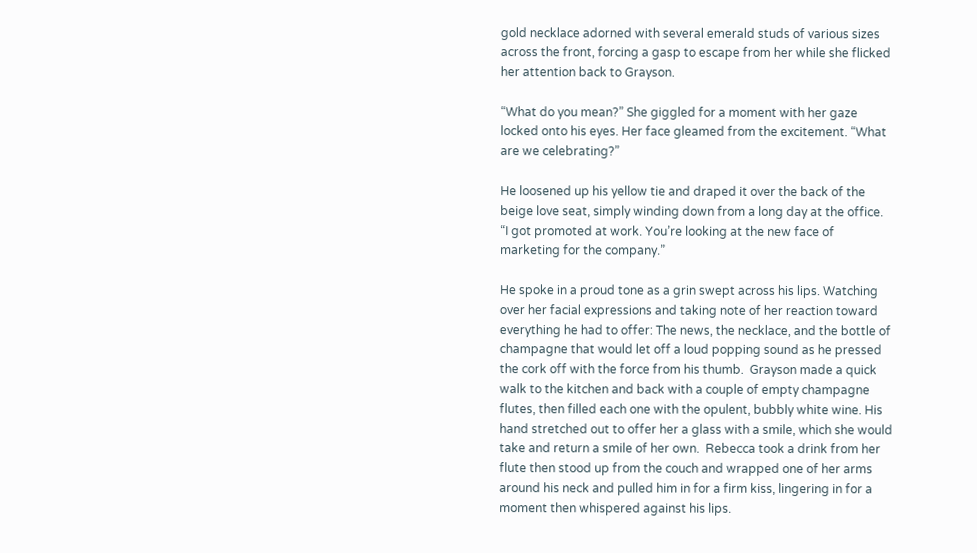gold necklace adorned with several emerald studs of various sizes across the front, forcing a gasp to escape from her while she flicked her attention back to Grayson.

“What do you mean?” She giggled for a moment with her gaze locked onto his eyes. Her face gleamed from the excitement. “What are we celebrating?”

He loosened up his yellow tie and draped it over the back of the beige love seat, simply winding down from a long day at the office. “I got promoted at work. You’re looking at the new face of marketing for the company.”

He spoke in a proud tone as a grin swept across his lips. Watching over her facial expressions and taking note of her reaction toward everything he had to offer: The news, the necklace, and the bottle of champagne that would let off a loud popping sound as he pressed the cork off with the force from his thumb.  Grayson made a quick walk to the kitchen and back with a couple of empty champagne flutes, then filled each one with the opulent, bubbly white wine. His hand stretched out to offer her a glass with a smile, which she would take and return a smile of her own.  Rebecca took a drink from her flute then stood up from the couch and wrapped one of her arms around his neck and pulled him in for a firm kiss, lingering in for a moment then whispered against his lips.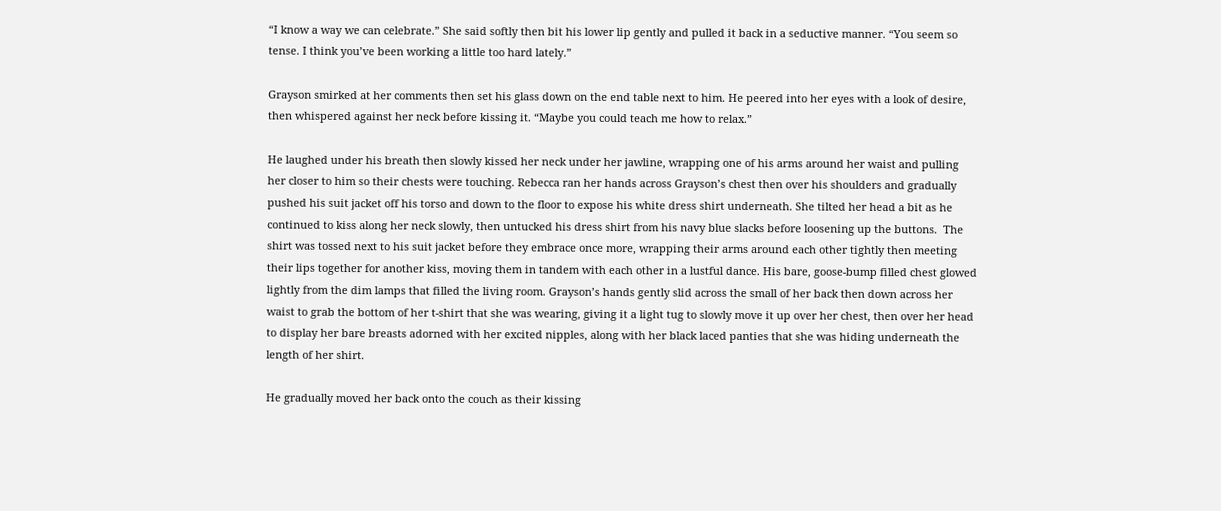“I know a way we can celebrate.” She said softly then bit his lower lip gently and pulled it back in a seductive manner. “You seem so tense. I think you’ve been working a little too hard lately.”

Grayson smirked at her comments then set his glass down on the end table next to him. He peered into her eyes with a look of desire, then whispered against her neck before kissing it. “Maybe you could teach me how to relax.”

He laughed under his breath then slowly kissed her neck under her jawline, wrapping one of his arms around her waist and pulling her closer to him so their chests were touching. Rebecca ran her hands across Grayson’s chest then over his shoulders and gradually pushed his suit jacket off his torso and down to the floor to expose his white dress shirt underneath. She tilted her head a bit as he continued to kiss along her neck slowly, then untucked his dress shirt from his navy blue slacks before loosening up the buttons.  The shirt was tossed next to his suit jacket before they embrace once more, wrapping their arms around each other tightly then meeting their lips together for another kiss, moving them in tandem with each other in a lustful dance. His bare, goose-bump filled chest glowed lightly from the dim lamps that filled the living room. Grayson’s hands gently slid across the small of her back then down across her waist to grab the bottom of her t-shirt that she was wearing, giving it a light tug to slowly move it up over her chest, then over her head to display her bare breasts adorned with her excited nipples, along with her black laced panties that she was hiding underneath the length of her shirt.

He gradually moved her back onto the couch as their kissing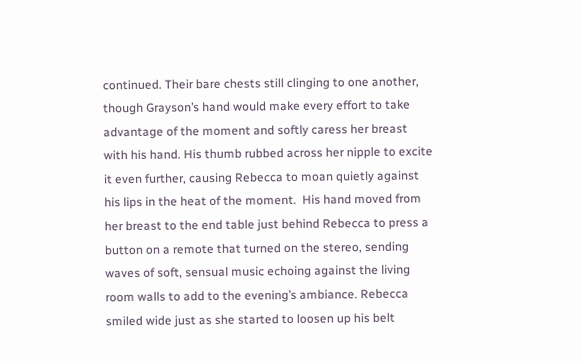continued. Their bare chests still clinging to one another, though Grayson’s hand would make every effort to take advantage of the moment and softly caress her breast with his hand. His thumb rubbed across her nipple to excite it even further, causing Rebecca to moan quietly against his lips in the heat of the moment.  His hand moved from her breast to the end table just behind Rebecca to press a button on a remote that turned on the stereo, sending waves of soft, sensual music echoing against the living room walls to add to the evening’s ambiance. Rebecca smiled wide just as she started to loosen up his belt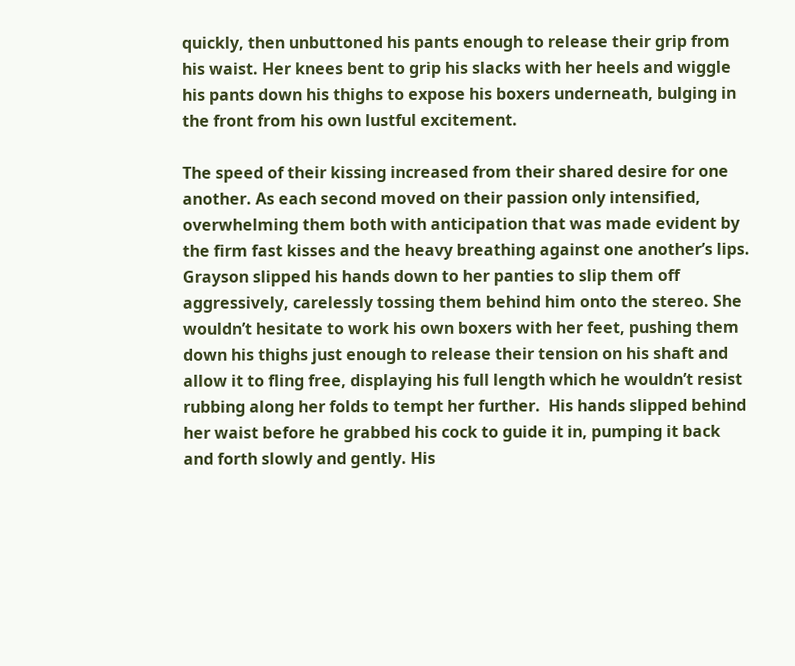quickly, then unbuttoned his pants enough to release their grip from his waist. Her knees bent to grip his slacks with her heels and wiggle his pants down his thighs to expose his boxers underneath, bulging in the front from his own lustful excitement.

The speed of their kissing increased from their shared desire for one another. As each second moved on their passion only intensified, overwhelming them both with anticipation that was made evident by the firm fast kisses and the heavy breathing against one another’s lips. Grayson slipped his hands down to her panties to slip them off aggressively, carelessly tossing them behind him onto the stereo. She wouldn’t hesitate to work his own boxers with her feet, pushing them down his thighs just enough to release their tension on his shaft and allow it to fling free, displaying his full length which he wouldn’t resist rubbing along her folds to tempt her further.  His hands slipped behind her waist before he grabbed his cock to guide it in, pumping it back and forth slowly and gently. His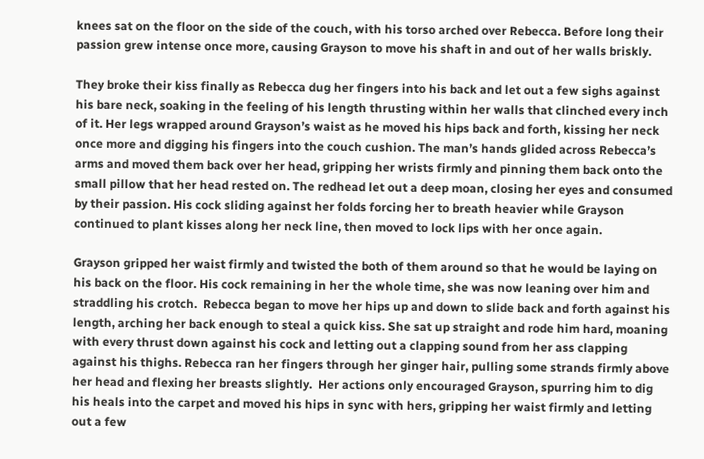knees sat on the floor on the side of the couch, with his torso arched over Rebecca. Before long their passion grew intense once more, causing Grayson to move his shaft in and out of her walls briskly.

They broke their kiss finally as Rebecca dug her fingers into his back and let out a few sighs against his bare neck, soaking in the feeling of his length thrusting within her walls that clinched every inch of it. Her legs wrapped around Grayson’s waist as he moved his hips back and forth, kissing her neck once more and digging his fingers into the couch cushion. The man’s hands glided across Rebecca’s arms and moved them back over her head, gripping her wrists firmly and pinning them back onto the small pillow that her head rested on. The redhead let out a deep moan, closing her eyes and consumed by their passion. His cock sliding against her folds forcing her to breath heavier while Grayson continued to plant kisses along her neck line, then moved to lock lips with her once again.

Grayson gripped her waist firmly and twisted the both of them around so that he would be laying on his back on the floor. His cock remaining in her the whole time, she was now leaning over him and straddling his crotch.  Rebecca began to move her hips up and down to slide back and forth against his length, arching her back enough to steal a quick kiss. She sat up straight and rode him hard, moaning with every thrust down against his cock and letting out a clapping sound from her ass clapping against his thighs. Rebecca ran her fingers through her ginger hair, pulling some strands firmly above her head and flexing her breasts slightly.  Her actions only encouraged Grayson, spurring him to dig his heals into the carpet and moved his hips in sync with hers, gripping her waist firmly and letting out a few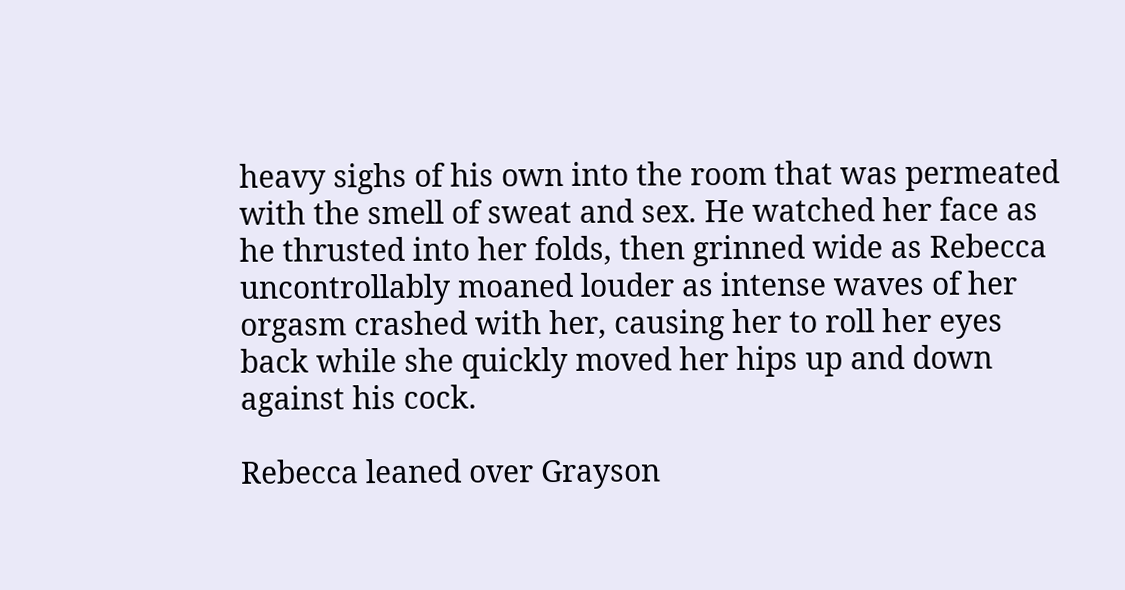heavy sighs of his own into the room that was permeated with the smell of sweat and sex. He watched her face as he thrusted into her folds, then grinned wide as Rebecca uncontrollably moaned louder as intense waves of her orgasm crashed with her, causing her to roll her eyes back while she quickly moved her hips up and down against his cock.

Rebecca leaned over Grayson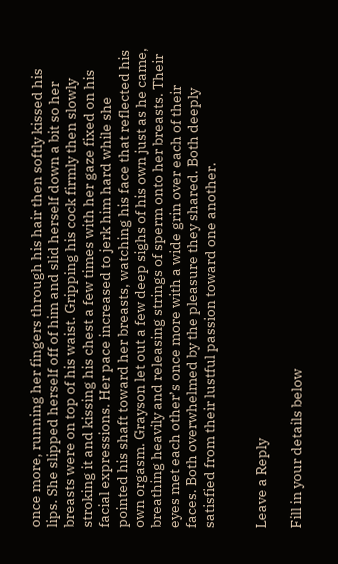once more, running her fingers through his hair then softly kissed his lips. She slipped herself off of him and slid herself down a bit so her breasts were on top of his waist. Gripping his cock firmly then slowly stroking it and kissing his chest a few times with her gaze fixed on his facial expressions. Her pace increased to jerk him hard while she pointed his shaft toward her breasts, watching his face that reflected his own orgasm. Grayson let out a few deep sighs of his own just as he came, breathing heavily and releasing strings of sperm onto her breasts. Their eyes met each other’s once more with a wide grin over each of their faces. Both overwhelmed by the pleasure they shared. Both deeply satisfied from their lustful passion toward one another.


Leave a Reply

Fill in your details below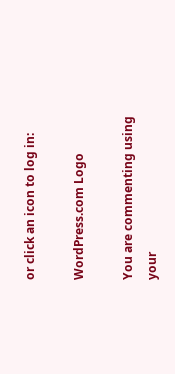or click an icon to log in:

WordPress.com Logo

You are commenting using your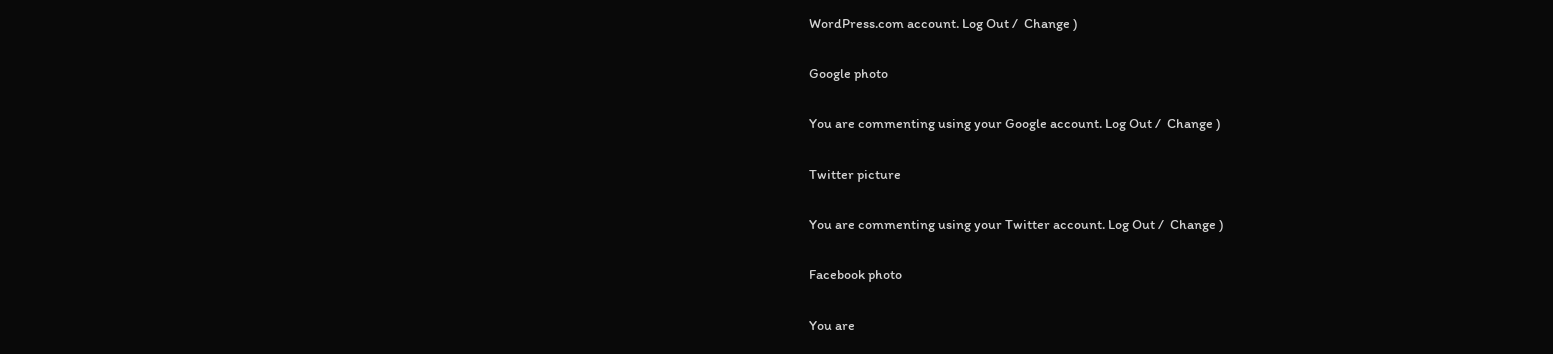WordPress.com account. Log Out /  Change )

Google photo

You are commenting using your Google account. Log Out /  Change )

Twitter picture

You are commenting using your Twitter account. Log Out /  Change )

Facebook photo

You are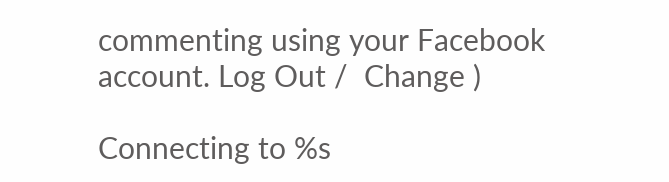commenting using your Facebook account. Log Out /  Change )

Connecting to %s